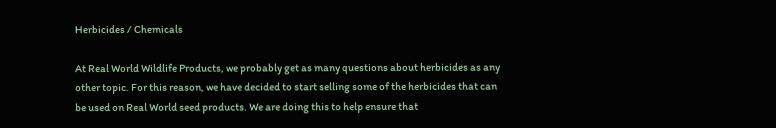Herbicides / Chemicals

At Real World Wildlife Products, we probably get as many questions about herbicides as any other topic. For this reason, we have decided to start selling some of the herbicides that can be used on Real World seed products. We are doing this to help ensure that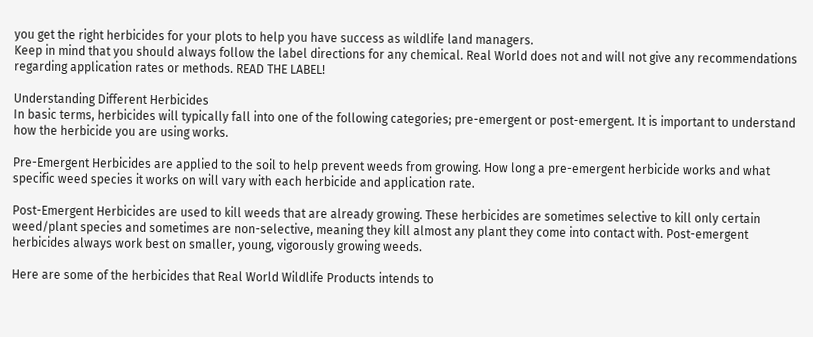you get the right herbicides for your plots to help you have success as wildlife land managers.
Keep in mind that you should always follow the label directions for any chemical. Real World does not and will not give any recommendations regarding application rates or methods. READ THE LABEL!

Understanding Different Herbicides
In basic terms, herbicides will typically fall into one of the following categories; pre-emergent or post-emergent. It is important to understand how the herbicide you are using works.

Pre-Emergent Herbicides are applied to the soil to help prevent weeds from growing. How long a pre-emergent herbicide works and what specific weed species it works on will vary with each herbicide and application rate.

Post-Emergent Herbicides are used to kill weeds that are already growing. These herbicides are sometimes selective to kill only certain weed/plant species and sometimes are non-selective, meaning they kill almost any plant they come into contact with. Post-emergent herbicides always work best on smaller, young, vigorously growing weeds.

Here are some of the herbicides that Real World Wildlife Products intends to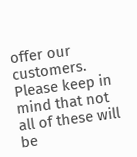offer our customers. Please keep in mind that not all of these will be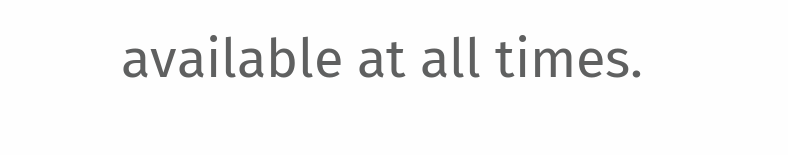available at all times.